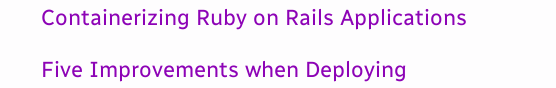Containerizing Ruby on Rails Applications

Five Improvements when Deploying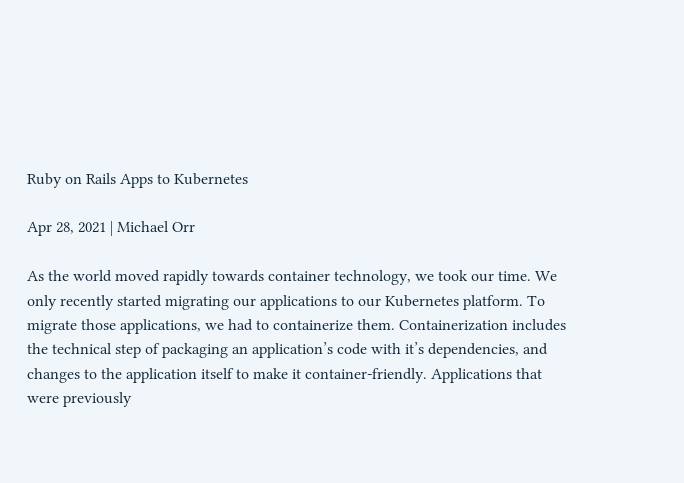Ruby on Rails Apps to Kubernetes

Apr 28, 2021 | Michael Orr

As the world moved rapidly towards container technology, we took our time. We only recently started migrating our applications to our Kubernetes platform. To migrate those applications, we had to containerize them. Containerization includes the technical step of packaging an application’s code with it’s dependencies, and changes to the application itself to make it container-friendly. Applications that were previously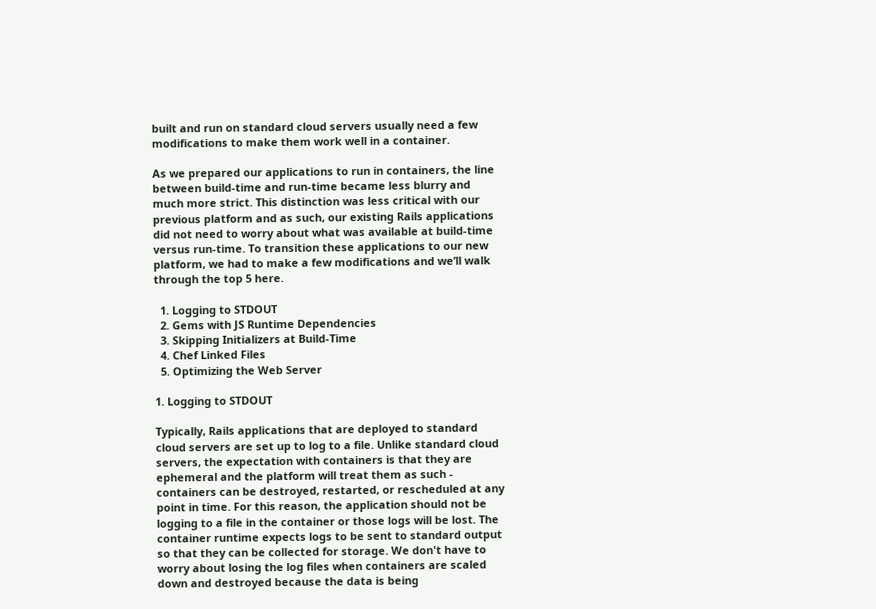built and run on standard cloud servers usually need a few modifications to make them work well in a container.

As we prepared our applications to run in containers, the line between build-time and run-time became less blurry and much more strict. This distinction was less critical with our previous platform and as such, our existing Rails applications did not need to worry about what was available at build-time versus run-time. To transition these applications to our new platform, we had to make a few modifications and we’ll walk through the top 5 here.

  1. Logging to STDOUT
  2. Gems with JS Runtime Dependencies
  3. Skipping Initializers at Build-Time
  4. Chef Linked Files
  5. Optimizing the Web Server

1. Logging to STDOUT

Typically, Rails applications that are deployed to standard cloud servers are set up to log to a file. Unlike standard cloud servers, the expectation with containers is that they are ephemeral and the platform will treat them as such - containers can be destroyed, restarted, or rescheduled at any point in time. For this reason, the application should not be logging to a file in the container or those logs will be lost. The container runtime expects logs to be sent to standard output so that they can be collected for storage. We don't have to worry about losing the log files when containers are scaled down and destroyed because the data is being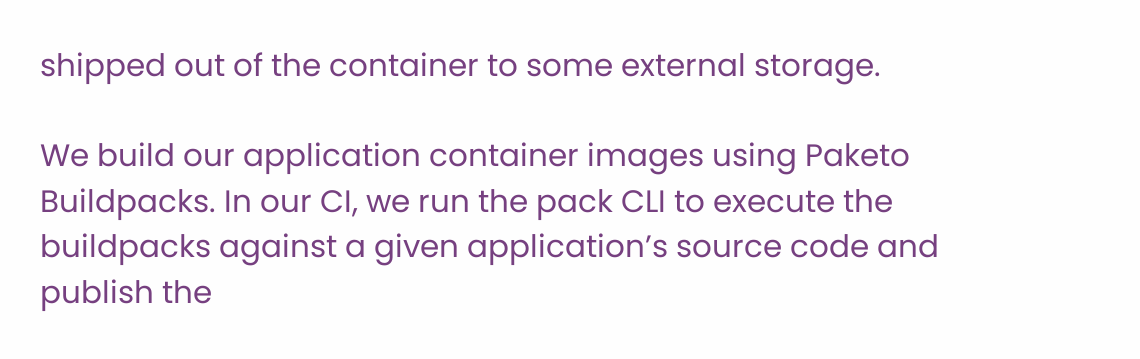shipped out of the container to some external storage.

We build our application container images using Paketo Buildpacks. In our CI, we run the pack CLI to execute the buildpacks against a given application’s source code and publish the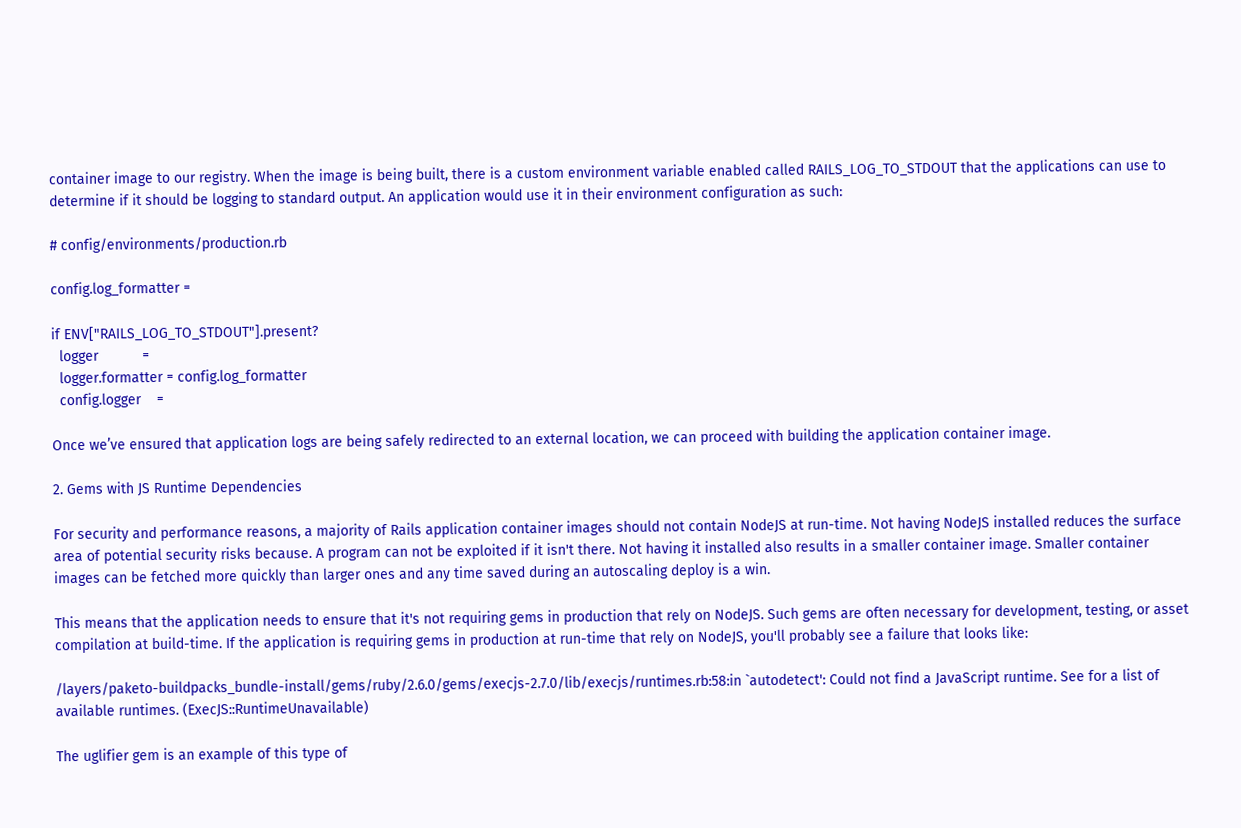container image to our registry. When the image is being built, there is a custom environment variable enabled called RAILS_LOG_TO_STDOUT that the applications can use to determine if it should be logging to standard output. An application would use it in their environment configuration as such:

# config/environments/production.rb

config.log_formatter =

if ENV["RAILS_LOG_TO_STDOUT"].present?
  logger           =
  logger.formatter = config.log_formatter
  config.logger    =

Once we’ve ensured that application logs are being safely redirected to an external location, we can proceed with building the application container image.

2. Gems with JS Runtime Dependencies

For security and performance reasons, a majority of Rails application container images should not contain NodeJS at run-time. Not having NodeJS installed reduces the surface area of potential security risks because. A program can not be exploited if it isn't there. Not having it installed also results in a smaller container image. Smaller container images can be fetched more quickly than larger ones and any time saved during an autoscaling deploy is a win.

This means that the application needs to ensure that it's not requiring gems in production that rely on NodeJS. Such gems are often necessary for development, testing, or asset compilation at build-time. If the application is requiring gems in production at run-time that rely on NodeJS, you'll probably see a failure that looks like:

/layers/paketo-buildpacks_bundle-install/gems/ruby/2.6.0/gems/execjs-2.7.0/lib/execjs/runtimes.rb:58:in `autodetect': Could not find a JavaScript runtime. See for a list of available runtimes. (ExecJS::RuntimeUnavailable)

The uglifier gem is an example of this type of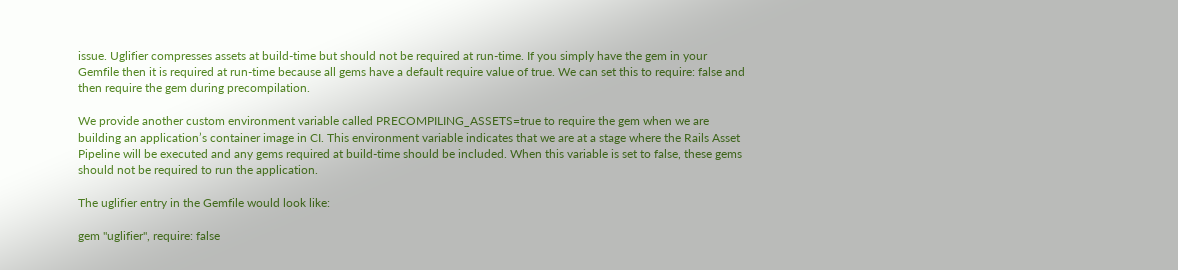issue. Uglifier compresses assets at build-time but should not be required at run-time. If you simply have the gem in your Gemfile then it is required at run-time because all gems have a default require value of true. We can set this to require: false and then require the gem during precompilation.

We provide another custom environment variable called PRECOMPILING_ASSETS=true to require the gem when we are building an application’s container image in CI. This environment variable indicates that we are at a stage where the Rails Asset Pipeline will be executed and any gems required at build-time should be included. When this variable is set to false, these gems should not be required to run the application.

The uglifier entry in the Gemfile would look like:

gem "uglifier", require: false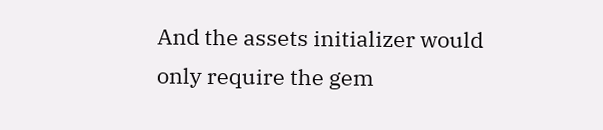And the assets initializer would only require the gem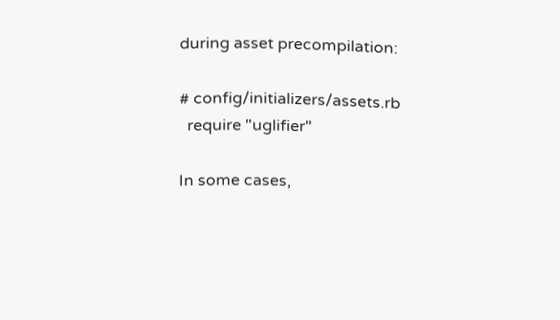during asset precompilation:

# config/initializers/assets.rb
  require "uglifier"

In some cases,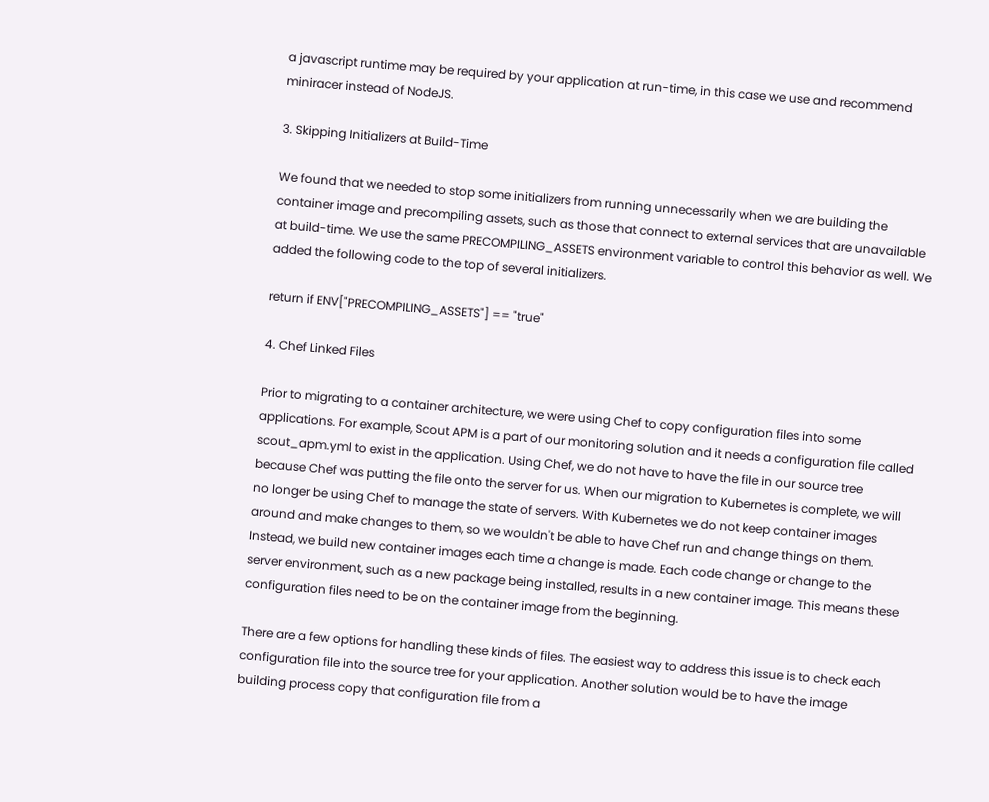a javascript runtime may be required by your application at run-time, in this case we use and recommend miniracer instead of NodeJS.

3. Skipping Initializers at Build-Time

We found that we needed to stop some initializers from running unnecessarily when we are building the container image and precompiling assets, such as those that connect to external services that are unavailable at build-time. We use the same PRECOMPILING_ASSETS environment variable to control this behavior as well. We added the following code to the top of several initializers.

return if ENV["PRECOMPILING_ASSETS"] == "true"

4. Chef Linked Files

Prior to migrating to a container architecture, we were using Chef to copy configuration files into some applications. For example, Scout APM is a part of our monitoring solution and it needs a configuration file called scout_apm.yml to exist in the application. Using Chef, we do not have to have the file in our source tree because Chef was putting the file onto the server for us. When our migration to Kubernetes is complete, we will no longer be using Chef to manage the state of servers. With Kubernetes we do not keep container images around and make changes to them, so we wouldn't be able to have Chef run and change things on them. Instead, we build new container images each time a change is made. Each code change or change to the server environment, such as a new package being installed, results in a new container image. This means these configuration files need to be on the container image from the beginning.

There are a few options for handling these kinds of files. The easiest way to address this issue is to check each configuration file into the source tree for your application. Another solution would be to have the image building process copy that configuration file from a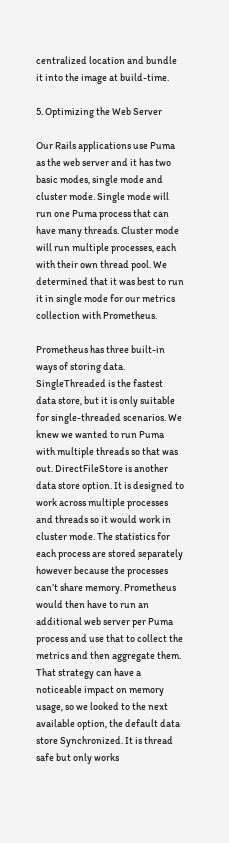centralized location and bundle it into the image at build-time.

5. Optimizing the Web Server

Our Rails applications use Puma as the web server and it has two basic modes, single mode and cluster mode. Single mode will run one Puma process that can have many threads. Cluster mode will run multiple processes, each with their own thread pool. We determined that it was best to run it in single mode for our metrics collection with Prometheus.

Prometheus has three built-in ways of storing data. SingleThreaded is the fastest data store, but it is only suitable for single-threaded scenarios. We knew we wanted to run Puma with multiple threads so that was out. DirectFileStore is another data store option. It is designed to work across multiple processes and threads so it would work in cluster mode. The statistics for each process are stored separately however because the processes can’t share memory. Prometheus would then have to run an additional web server per Puma process and use that to collect the metrics and then aggregate them. That strategy can have a noticeable impact on memory usage, so we looked to the next available option, the default data store Synchronized. It is thread safe but only works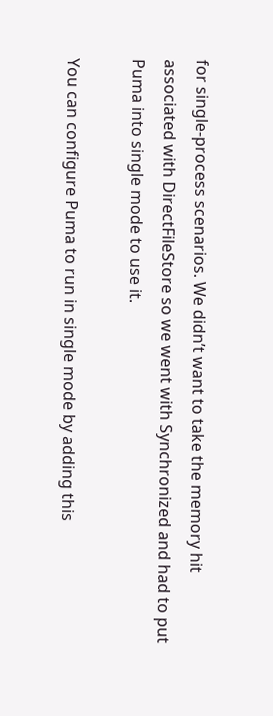for single-process scenarios. We didn’t want to take the memory hit associated with DirectFileStore so we went with Synchronized and had to put Puma into single mode to use it.

You can configure Puma to run in single mode by adding this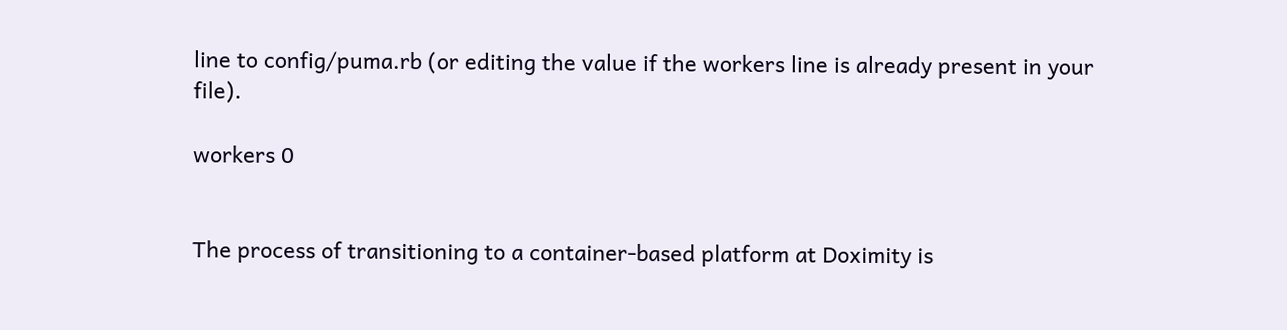line to config/puma.rb (or editing the value if the workers line is already present in your file).

workers 0


The process of transitioning to a container-based platform at Doximity is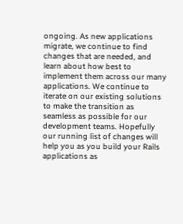ongoing. As new applications migrate, we continue to find changes that are needed, and learn about how best to implement them across our many applications. We continue to iterate on our existing solutions to make the transition as seamless as possible for our development teams. Hopefully our running list of changes will help you as you build your Rails applications as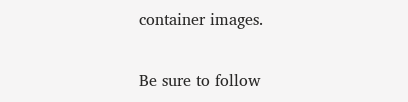container images.

Be sure to follow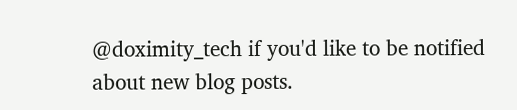@doximity_tech if you'd like to be notified about new blog posts.